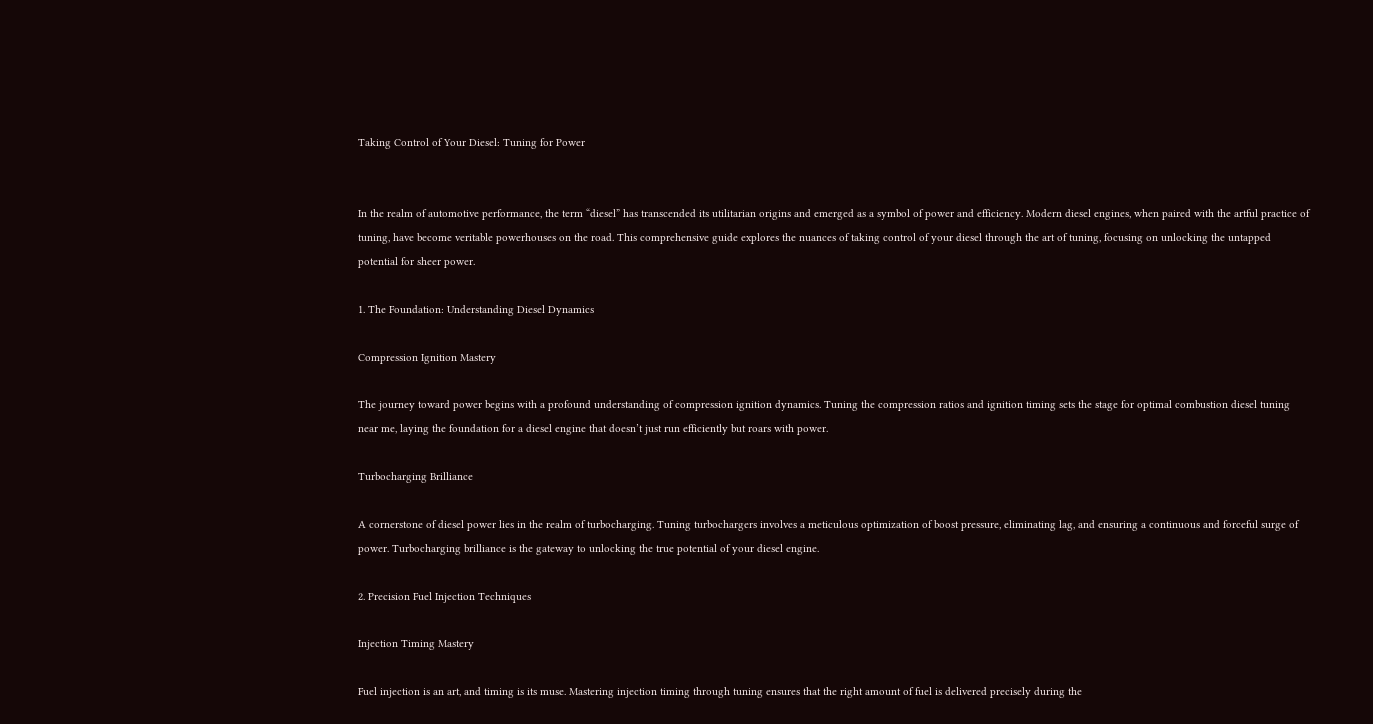Taking Control of Your Diesel: Tuning for Power


In the realm of automotive performance, the term “diesel” has transcended its utilitarian origins and emerged as a symbol of power and efficiency. Modern diesel engines, when paired with the artful practice of tuning, have become veritable powerhouses on the road. This comprehensive guide explores the nuances of taking control of your diesel through the art of tuning, focusing on unlocking the untapped potential for sheer power.

1. The Foundation: Understanding Diesel Dynamics

Compression Ignition Mastery

The journey toward power begins with a profound understanding of compression ignition dynamics. Tuning the compression ratios and ignition timing sets the stage for optimal combustion diesel tuning near me, laying the foundation for a diesel engine that doesn’t just run efficiently but roars with power.

Turbocharging Brilliance

A cornerstone of diesel power lies in the realm of turbocharging. Tuning turbochargers involves a meticulous optimization of boost pressure, eliminating lag, and ensuring a continuous and forceful surge of power. Turbocharging brilliance is the gateway to unlocking the true potential of your diesel engine.

2. Precision Fuel Injection Techniques

Injection Timing Mastery

Fuel injection is an art, and timing is its muse. Mastering injection timing through tuning ensures that the right amount of fuel is delivered precisely during the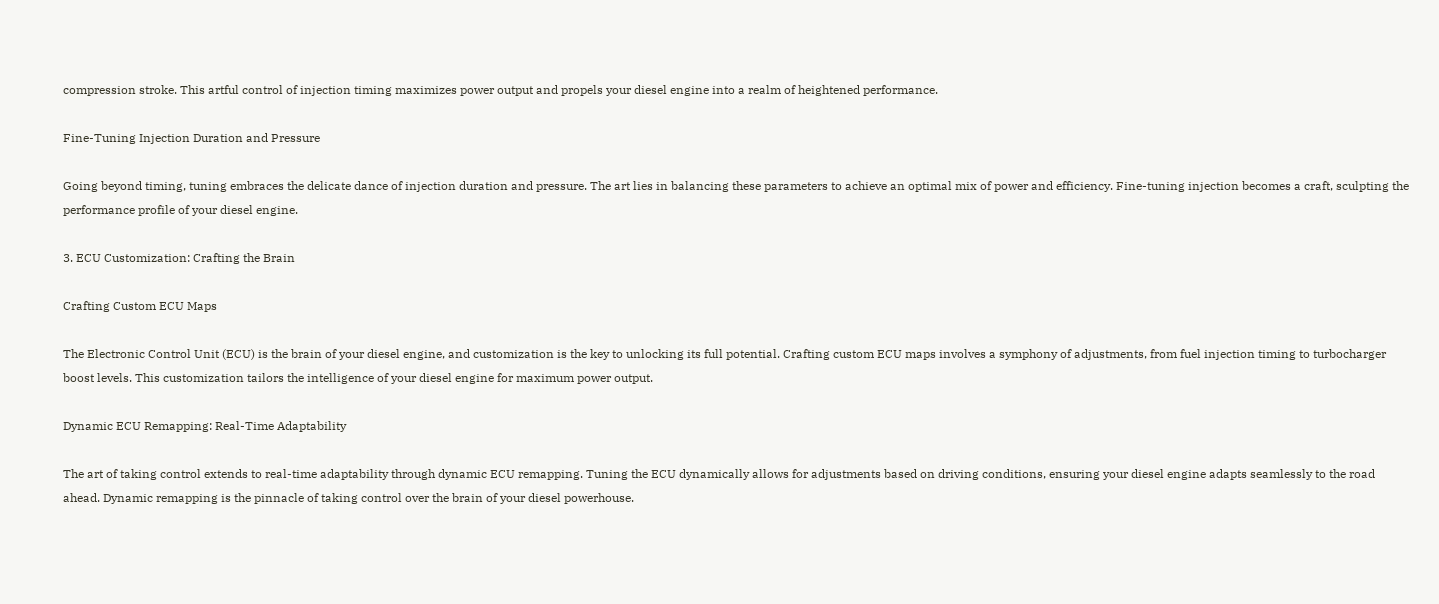compression stroke. This artful control of injection timing maximizes power output and propels your diesel engine into a realm of heightened performance.

Fine-Tuning Injection Duration and Pressure

Going beyond timing, tuning embraces the delicate dance of injection duration and pressure. The art lies in balancing these parameters to achieve an optimal mix of power and efficiency. Fine-tuning injection becomes a craft, sculpting the performance profile of your diesel engine.

3. ECU Customization: Crafting the Brain

Crafting Custom ECU Maps

The Electronic Control Unit (ECU) is the brain of your diesel engine, and customization is the key to unlocking its full potential. Crafting custom ECU maps involves a symphony of adjustments, from fuel injection timing to turbocharger boost levels. This customization tailors the intelligence of your diesel engine for maximum power output.

Dynamic ECU Remapping: Real-Time Adaptability

The art of taking control extends to real-time adaptability through dynamic ECU remapping. Tuning the ECU dynamically allows for adjustments based on driving conditions, ensuring your diesel engine adapts seamlessly to the road ahead. Dynamic remapping is the pinnacle of taking control over the brain of your diesel powerhouse.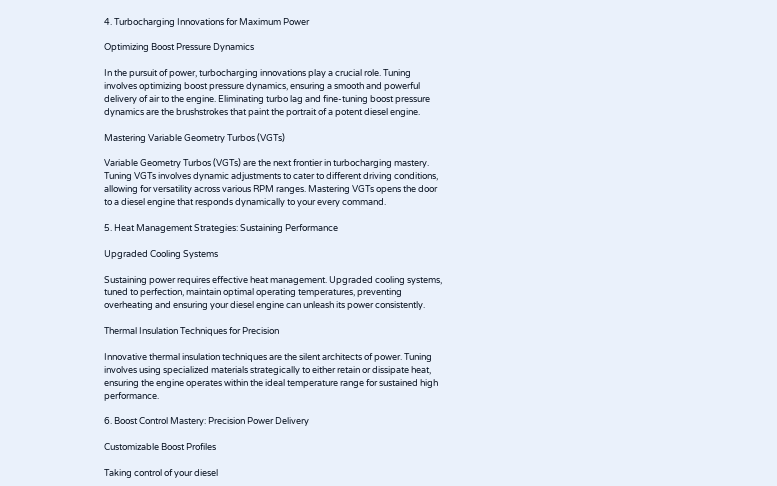4. Turbocharging Innovations for Maximum Power

Optimizing Boost Pressure Dynamics

In the pursuit of power, turbocharging innovations play a crucial role. Tuning involves optimizing boost pressure dynamics, ensuring a smooth and powerful delivery of air to the engine. Eliminating turbo lag and fine-tuning boost pressure dynamics are the brushstrokes that paint the portrait of a potent diesel engine.

Mastering Variable Geometry Turbos (VGTs)

Variable Geometry Turbos (VGTs) are the next frontier in turbocharging mastery. Tuning VGTs involves dynamic adjustments to cater to different driving conditions, allowing for versatility across various RPM ranges. Mastering VGTs opens the door to a diesel engine that responds dynamically to your every command.

5. Heat Management Strategies: Sustaining Performance

Upgraded Cooling Systems

Sustaining power requires effective heat management. Upgraded cooling systems, tuned to perfection, maintain optimal operating temperatures, preventing overheating and ensuring your diesel engine can unleash its power consistently.

Thermal Insulation Techniques for Precision

Innovative thermal insulation techniques are the silent architects of power. Tuning involves using specialized materials strategically to either retain or dissipate heat, ensuring the engine operates within the ideal temperature range for sustained high performance.

6. Boost Control Mastery: Precision Power Delivery

Customizable Boost Profiles

Taking control of your diesel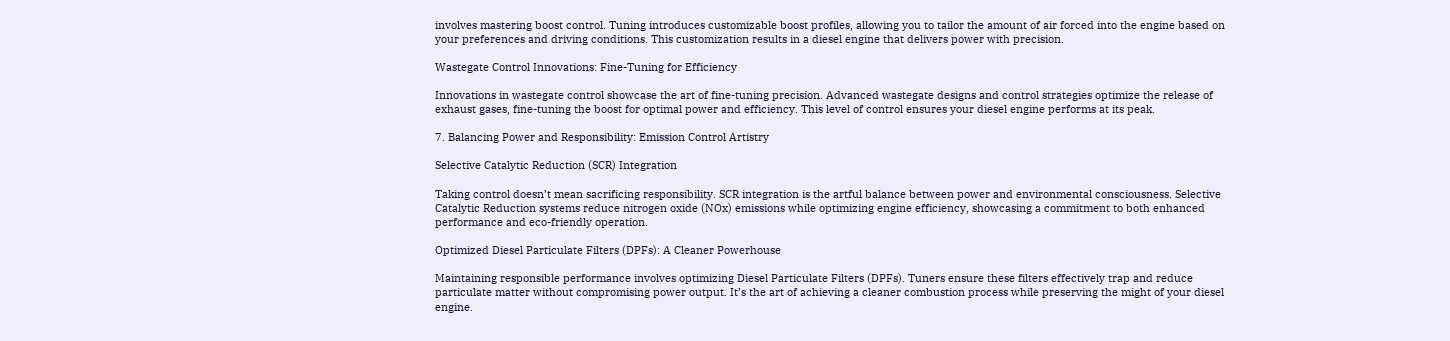involves mastering boost control. Tuning introduces customizable boost profiles, allowing you to tailor the amount of air forced into the engine based on your preferences and driving conditions. This customization results in a diesel engine that delivers power with precision.

Wastegate Control Innovations: Fine-Tuning for Efficiency

Innovations in wastegate control showcase the art of fine-tuning precision. Advanced wastegate designs and control strategies optimize the release of exhaust gases, fine-tuning the boost for optimal power and efficiency. This level of control ensures your diesel engine performs at its peak.

7. Balancing Power and Responsibility: Emission Control Artistry

Selective Catalytic Reduction (SCR) Integration

Taking control doesn’t mean sacrificing responsibility. SCR integration is the artful balance between power and environmental consciousness. Selective Catalytic Reduction systems reduce nitrogen oxide (NOx) emissions while optimizing engine efficiency, showcasing a commitment to both enhanced performance and eco-friendly operation.

Optimized Diesel Particulate Filters (DPFs): A Cleaner Powerhouse

Maintaining responsible performance involves optimizing Diesel Particulate Filters (DPFs). Tuners ensure these filters effectively trap and reduce particulate matter without compromising power output. It’s the art of achieving a cleaner combustion process while preserving the might of your diesel engine.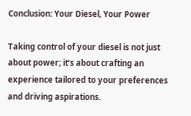Conclusion: Your Diesel, Your Power

Taking control of your diesel is not just about power; it’s about crafting an experience tailored to your preferences and driving aspirations.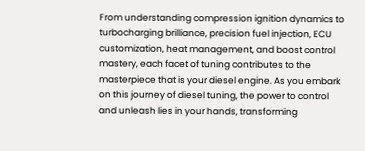From understanding compression ignition dynamics to turbocharging brilliance, precision fuel injection, ECU customization, heat management, and boost control mastery, each facet of tuning contributes to the masterpiece that is your diesel engine. As you embark on this journey of diesel tuning, the power to control and unleash lies in your hands, transforming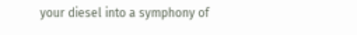your diesel into a symphony of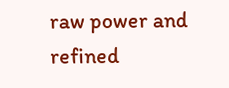raw power and refined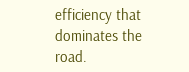efficiency that dominates the road.